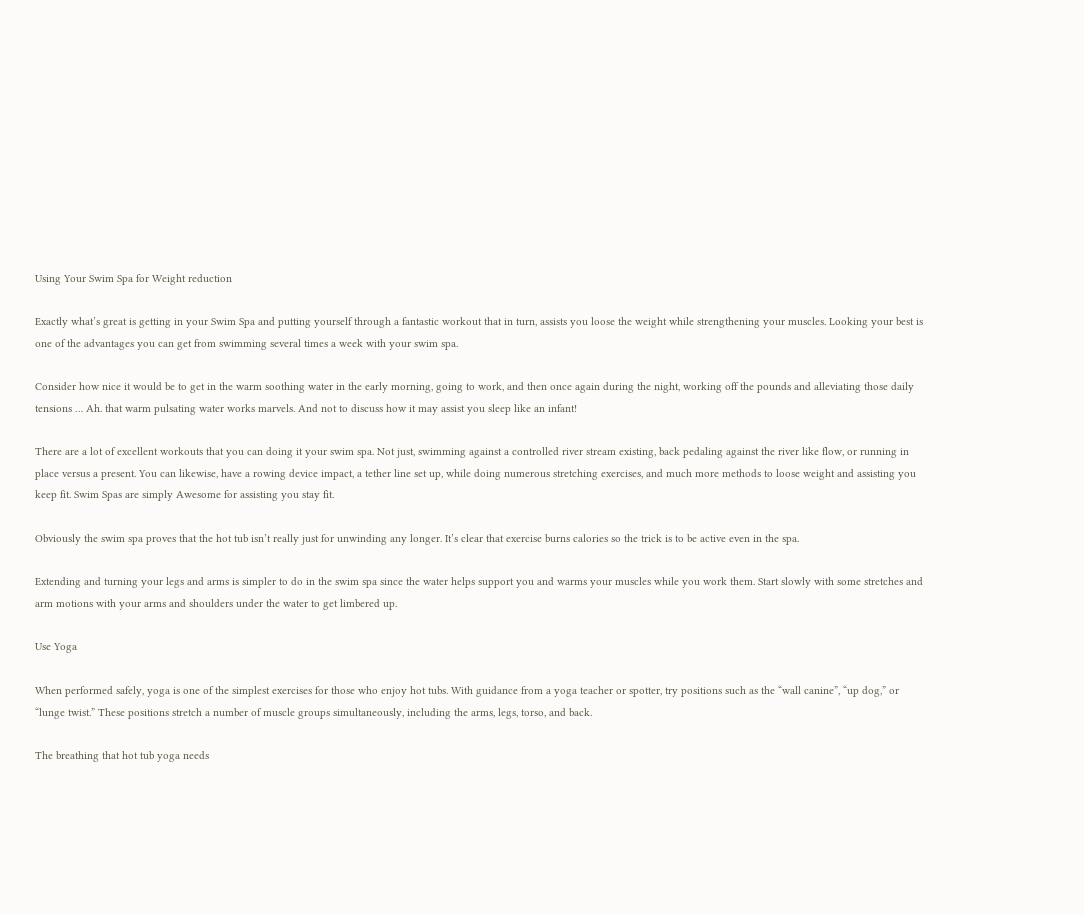Using Your Swim Spa for Weight reduction

Exactly what’s great is getting in your Swim Spa and putting yourself through a fantastic workout that in turn, assists you loose the weight while strengthening your muscles. Looking your best is one of the advantages you can get from swimming several times a week with your swim spa.

Consider how nice it would be to get in the warm soothing water in the early morning, going to work, and then once again during the night, working off the pounds and alleviating those daily tensions … Ah. that warm pulsating water works marvels. And not to discuss how it may assist you sleep like an infant!

There are a lot of excellent workouts that you can doing it your swim spa. Not just, swimming against a controlled river stream existing, back pedaling against the river like flow, or running in place versus a present. You can likewise, have a rowing device impact, a tether line set up, while doing numerous stretching exercises, and much more methods to loose weight and assisting you keep fit. Swim Spas are simply Awesome for assisting you stay fit.

Obviously the swim spa proves that the hot tub isn’t really just for unwinding any longer. It’s clear that exercise burns calories so the trick is to be active even in the spa.

Extending and turning your legs and arms is simpler to do in the swim spa since the water helps support you and warms your muscles while you work them. Start slowly with some stretches and arm motions with your arms and shoulders under the water to get limbered up.

Use Yoga

When performed safely, yoga is one of the simplest exercises for those who enjoy hot tubs. With guidance from a yoga teacher or spotter, try positions such as the “wall canine”, “up dog,” or “lunge twist.” These positions stretch a number of muscle groups simultaneously, including the arms, legs, torso, and back.

The breathing that hot tub yoga needs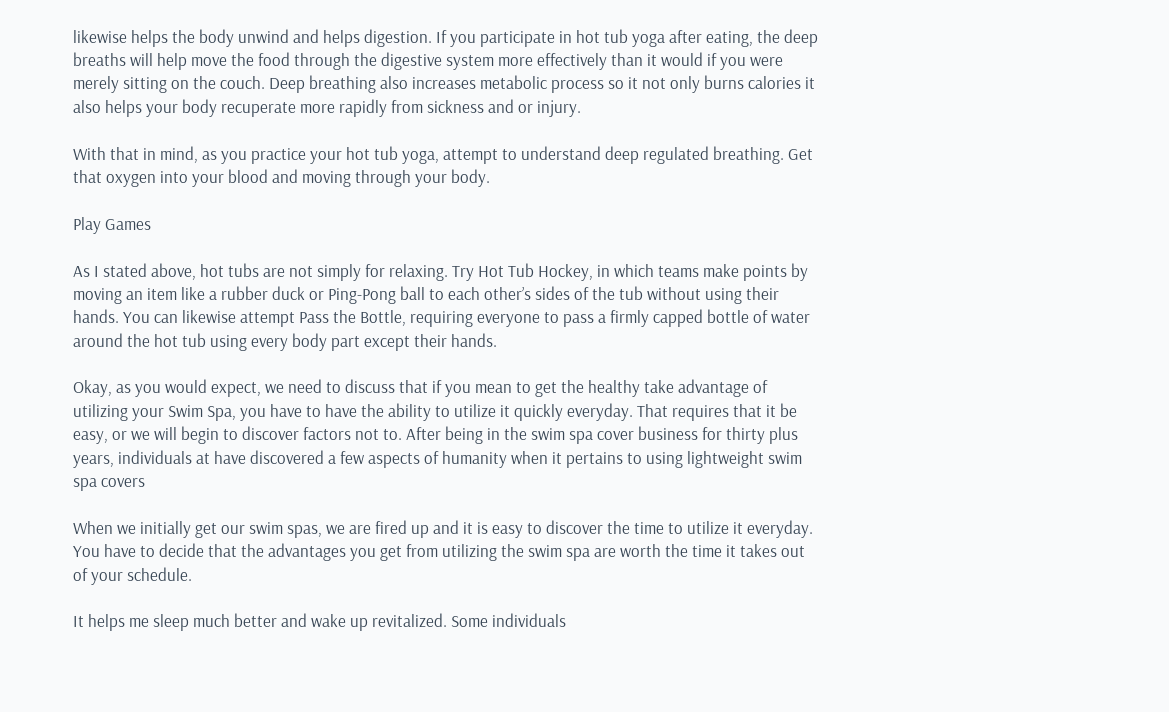likewise helps the body unwind and helps digestion. If you participate in hot tub yoga after eating, the deep breaths will help move the food through the digestive system more effectively than it would if you were merely sitting on the couch. Deep breathing also increases metabolic process so it not only burns calories it also helps your body recuperate more rapidly from sickness and or injury.

With that in mind, as you practice your hot tub yoga, attempt to understand deep regulated breathing. Get that oxygen into your blood and moving through your body.

Play Games

As I stated above, hot tubs are not simply for relaxing. Try Hot Tub Hockey, in which teams make points by moving an item like a rubber duck or Ping-Pong ball to each other’s sides of the tub without using their hands. You can likewise attempt Pass the Bottle, requiring everyone to pass a firmly capped bottle of water around the hot tub using every body part except their hands.

Okay, as you would expect, we need to discuss that if you mean to get the healthy take advantage of utilizing your Swim Spa, you have to have the ability to utilize it quickly everyday. That requires that it be easy, or we will begin to discover factors not to. After being in the swim spa cover business for thirty plus years, individuals at have discovered a few aspects of humanity when it pertains to using lightweight swim spa covers

When we initially get our swim spas, we are fired up and it is easy to discover the time to utilize it everyday. You have to decide that the advantages you get from utilizing the swim spa are worth the time it takes out of your schedule.

It helps me sleep much better and wake up revitalized. Some individuals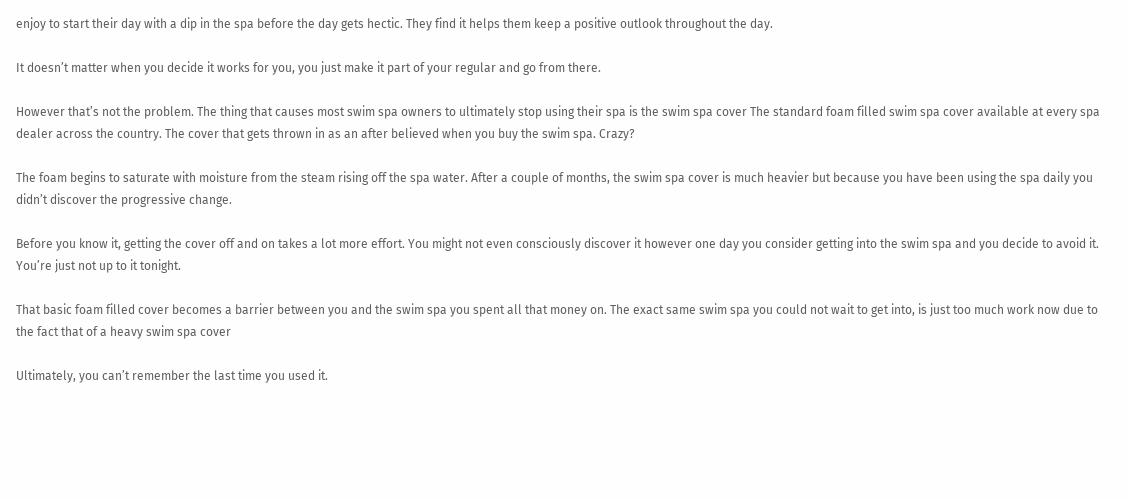enjoy to start their day with a dip in the spa before the day gets hectic. They find it helps them keep a positive outlook throughout the day.

It doesn’t matter when you decide it works for you, you just make it part of your regular and go from there.

However that’s not the problem. The thing that causes most swim spa owners to ultimately stop using their spa is the swim spa cover The standard foam filled swim spa cover available at every spa dealer across the country. The cover that gets thrown in as an after believed when you buy the swim spa. Crazy?

The foam begins to saturate with moisture from the steam rising off the spa water. After a couple of months, the swim spa cover is much heavier but because you have been using the spa daily you didn’t discover the progressive change.

Before you know it, getting the cover off and on takes a lot more effort. You might not even consciously discover it however one day you consider getting into the swim spa and you decide to avoid it. You’re just not up to it tonight.

That basic foam filled cover becomes a barrier between you and the swim spa you spent all that money on. The exact same swim spa you could not wait to get into, is just too much work now due to the fact that of a heavy swim spa cover

Ultimately, you can’t remember the last time you used it.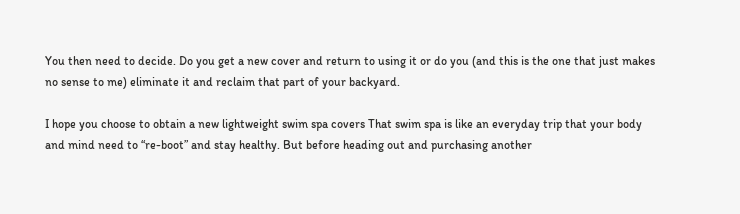You then need to decide. Do you get a new cover and return to using it or do you (and this is the one that just makes no sense to me) eliminate it and reclaim that part of your backyard.

I hope you choose to obtain a new lightweight swim spa covers That swim spa is like an everyday trip that your body and mind need to “re-boot” and stay healthy. But before heading out and purchasing another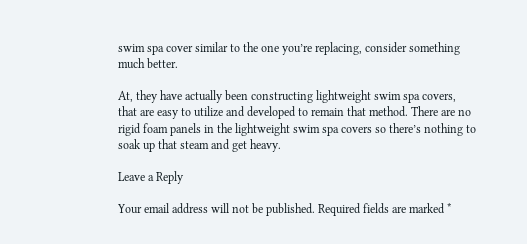swim spa cover similar to the one you’re replacing, consider something much better.

At, they have actually been constructing lightweight swim spa covers, that are easy to utilize and developed to remain that method. There are no rigid foam panels in the lightweight swim spa covers so there’s nothing to soak up that steam and get heavy.

Leave a Reply

Your email address will not be published. Required fields are marked *